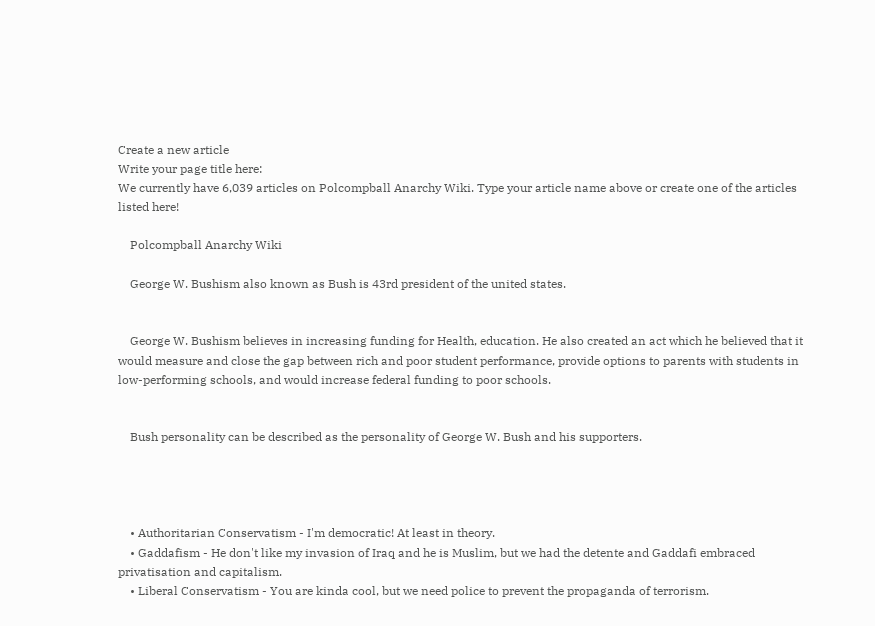Create a new article
Write your page title here:
We currently have 6,039 articles on Polcompball Anarchy Wiki. Type your article name above or create one of the articles listed here!

    Polcompball Anarchy Wiki

    George W. Bushism also known as Bush is 43rd president of the united states.


    George W. Bushism believes in increasing funding for Health, education. He also created an act which he believed that it would measure and close the gap between rich and poor student performance, provide options to parents with students in low-performing schools, and would increase federal funding to poor schools.


    Bush personality can be described as the personality of George W. Bush and his supporters.




    • Authoritarian Conservatism - I'm democratic! At least in theory.
    • Gaddafism - He don't like my invasion of Iraq and he is Muslim, but we had the detente and Gaddafi embraced privatisation and capitalism.
    • Liberal Conservatism - You are kinda cool, but we need police to prevent the propaganda of terrorism.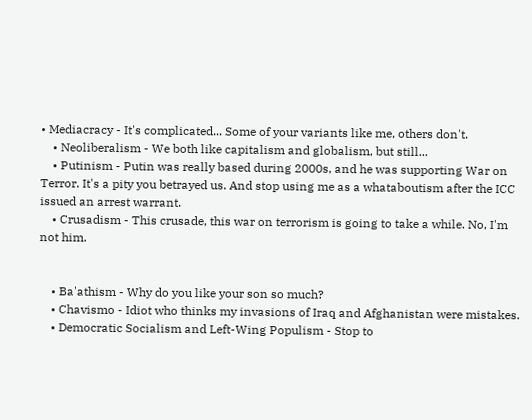• Mediacracy - It's complicated... Some of your variants like me, others don't.
    • Neoliberalism - We both like capitalism and globalism, but still...
    • Putinism - Putin was really based during 2000s, and he was supporting War on Terror. It's a pity you betrayed us. And stop using me as a whataboutism after the ICC issued an arrest warrant.
    • Crusadism - This crusade, this war on terrorism is going to take a while. No, I'm not him.


    • Ba'athism - Why do you like your son so much?
    • Chavismo - Idiot who thinks my invasions of Iraq and Afghanistan were mistakes.
    • Democratic Socialism and Left-Wing Populism - Stop to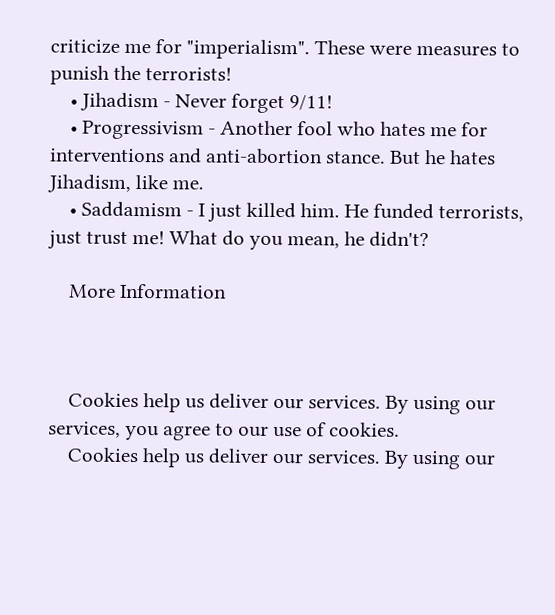criticize me for "imperialism". These were measures to punish the terrorists!
    • Jihadism - Never forget 9/11!
    • Progressivism - Another fool who hates me for interventions and anti-abortion stance. But he hates Jihadism, like me.
    • Saddamism - I just killed him. He funded terrorists, just trust me! What do you mean, he didn't?

    More Information



    Cookies help us deliver our services. By using our services, you agree to our use of cookies.
    Cookies help us deliver our services. By using our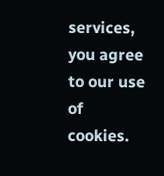services, you agree to our use of cookies.